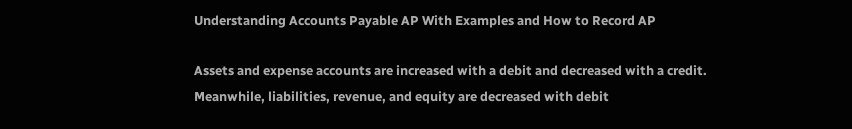Understanding Accounts Payable AP With Examples and How to Record AP

Assets and expense accounts are increased with a debit and decreased with a credit. Meanwhile, liabilities, revenue, and equity are decreased with debit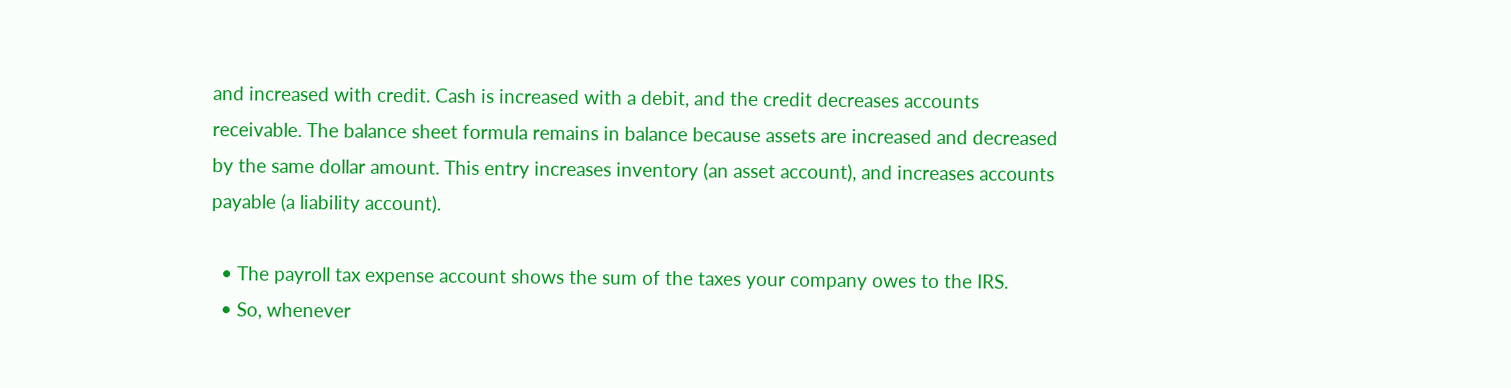and increased with credit. Cash is increased with a debit, and the credit decreases accounts receivable. The balance sheet formula remains in balance because assets are increased and decreased by the same dollar amount. This entry increases inventory (an asset account), and increases accounts payable (a liability account).

  • The payroll tax expense account shows the sum of the taxes your company owes to the IRS.
  • So, whenever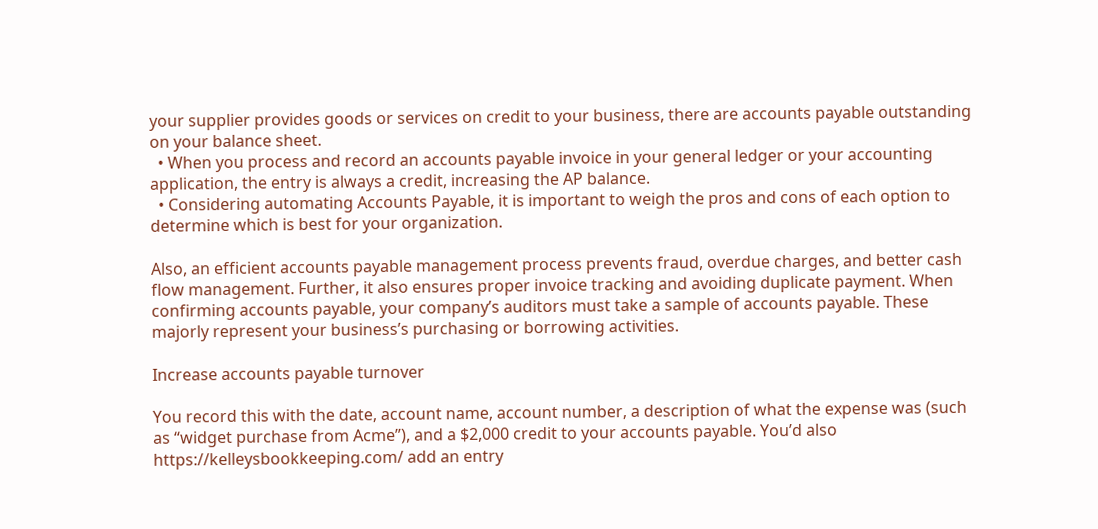your supplier provides goods or services on credit to your business, there are accounts payable outstanding on your balance sheet.
  • When you process and record an accounts payable invoice in your general ledger or your accounting application, the entry is always a credit, increasing the AP balance.
  • Considering automating Accounts Payable, it is important to weigh the pros and cons of each option to determine which is best for your organization.

Also, an efficient accounts payable management process prevents fraud, overdue charges, and better cash flow management. Further, it also ensures proper invoice tracking and avoiding duplicate payment. When confirming accounts payable, your company’s auditors must take a sample of accounts payable. These majorly represent your business’s purchasing or borrowing activities.

Increase accounts payable turnover

You record this with the date, account name, account number, a description of what the expense was (such as “widget purchase from Acme”), and a $2,000 credit to your accounts payable. You’d also https://kelleysbookkeeping.com/ add an entry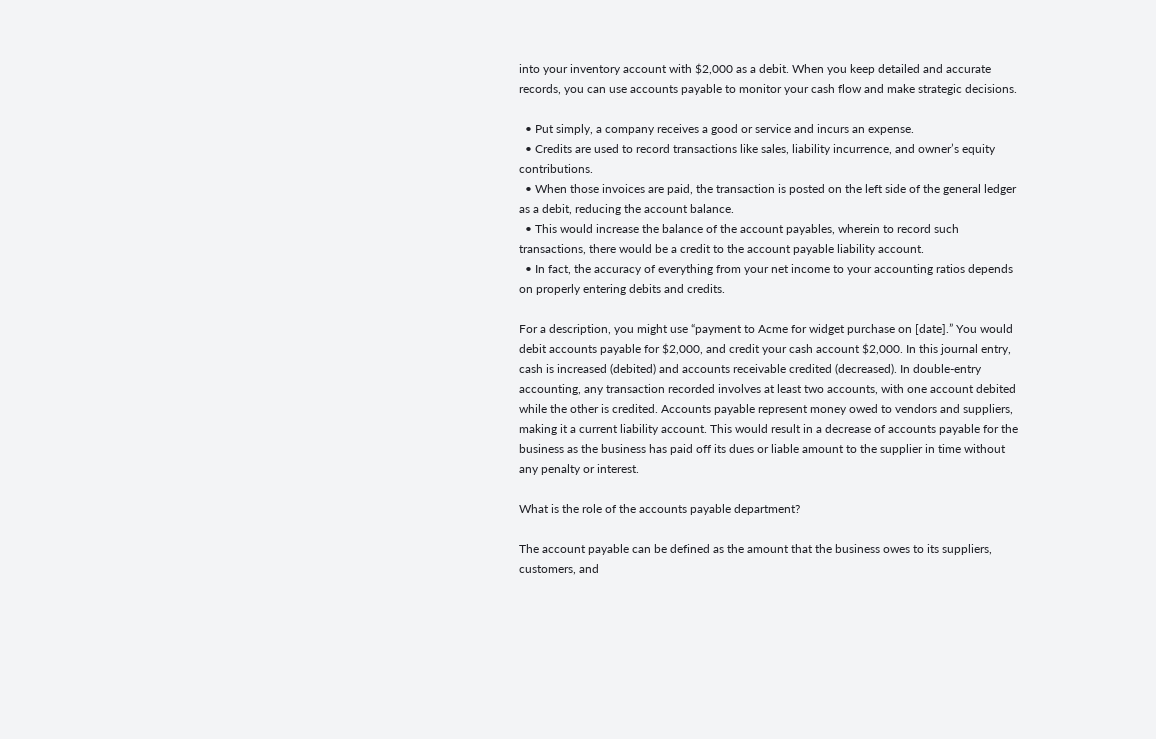into your inventory account with $2,000 as a debit. When you keep detailed and accurate records, you can use accounts payable to monitor your cash flow and make strategic decisions.

  • Put simply, a company receives a good or service and incurs an expense.
  • Credits are used to record transactions like sales, liability incurrence, and owner’s equity contributions.
  • When those invoices are paid, the transaction is posted on the left side of the general ledger as a debit, reducing the account balance.
  • This would increase the balance of the account payables, wherein to record such transactions, there would be a credit to the account payable liability account.
  • In fact, the accuracy of everything from your net income to your accounting ratios depends on properly entering debits and credits.

For a description, you might use “payment to Acme for widget purchase on [date].” You would debit accounts payable for $2,000, and credit your cash account $2,000. In this journal entry, cash is increased (debited) and accounts receivable credited (decreased). In double-entry accounting, any transaction recorded involves at least two accounts, with one account debited while the other is credited. Accounts payable represent money owed to vendors and suppliers, making it a current liability account. This would result in a decrease of accounts payable for the business as the business has paid off its dues or liable amount to the supplier in time without any penalty or interest.

What is the role of the accounts payable department?

The account payable can be defined as the amount that the business owes to its suppliers, customers, and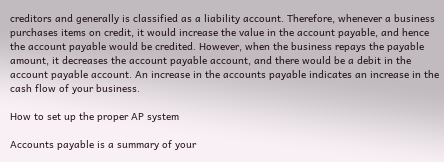creditors and generally is classified as a liability account. Therefore, whenever a business purchases items on credit, it would increase the value in the account payable, and hence the account payable would be credited. However, when the business repays the payable amount, it decreases the account payable account, and there would be a debit in the account payable account. An increase in the accounts payable indicates an increase in the cash flow of your business.

How to set up the proper AP system

Accounts payable is a summary of your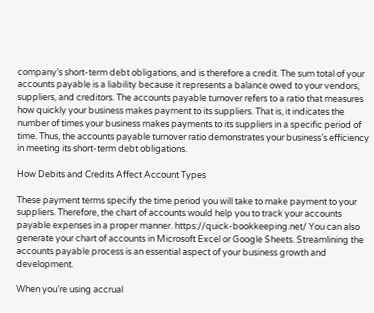company’s short-term debt obligations, and is therefore a credit. The sum total of your accounts payable is a liability because it represents a balance owed to your vendors, suppliers, and creditors. The accounts payable turnover refers to a ratio that measures how quickly your business makes payment to its suppliers. That is, it indicates the number of times your business makes payments to its suppliers in a specific period of time. Thus, the accounts payable turnover ratio demonstrates your business’s efficiency in meeting its short-term debt obligations.

How Debits and Credits Affect Account Types

These payment terms specify the time period you will take to make payment to your suppliers. Therefore, the chart of accounts would help you to track your accounts payable expenses in a proper manner. https://quick-bookkeeping.net/ You can also generate your chart of accounts in Microsoft Excel or Google Sheets. Streamlining the accounts payable process is an essential aspect of your business growth and development.

When you’re using accrual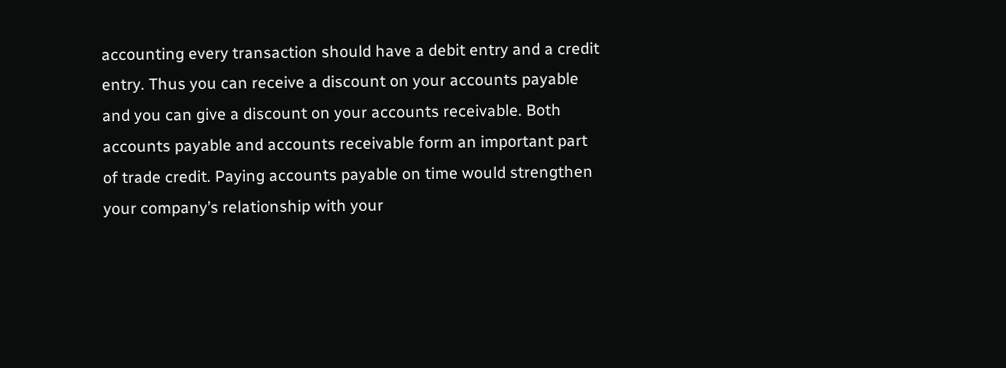accounting every transaction should have a debit entry and a credit entry. Thus you can receive a discount on your accounts payable and you can give a discount on your accounts receivable. Both accounts payable and accounts receivable form an important part of trade credit. Paying accounts payable on time would strengthen your company’s relationship with your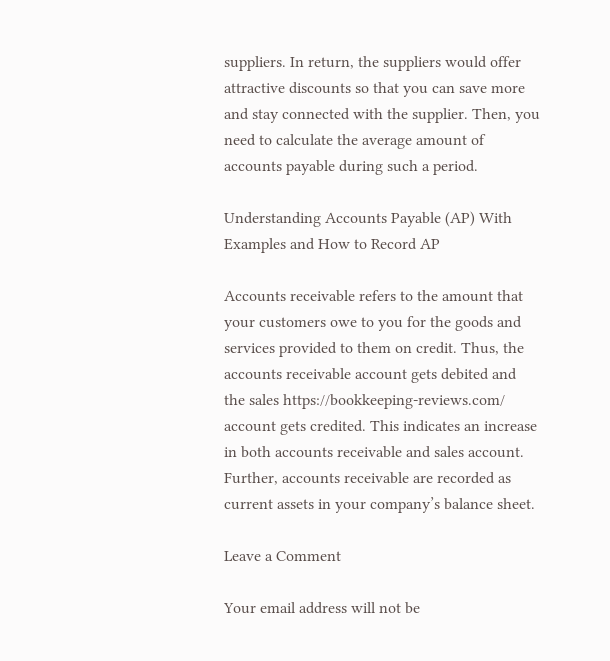suppliers. In return, the suppliers would offer attractive discounts so that you can save more and stay connected with the supplier. Then, you need to calculate the average amount of accounts payable during such a period.

Understanding Accounts Payable (AP) With Examples and How to Record AP

Accounts receivable refers to the amount that your customers owe to you for the goods and services provided to them on credit. Thus, the accounts receivable account gets debited and the sales https://bookkeeping-reviews.com/ account gets credited. This indicates an increase in both accounts receivable and sales account. Further, accounts receivable are recorded as current assets in your company’s balance sheet.

Leave a Comment

Your email address will not be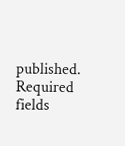published. Required fields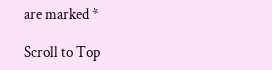are marked *

Scroll to Top